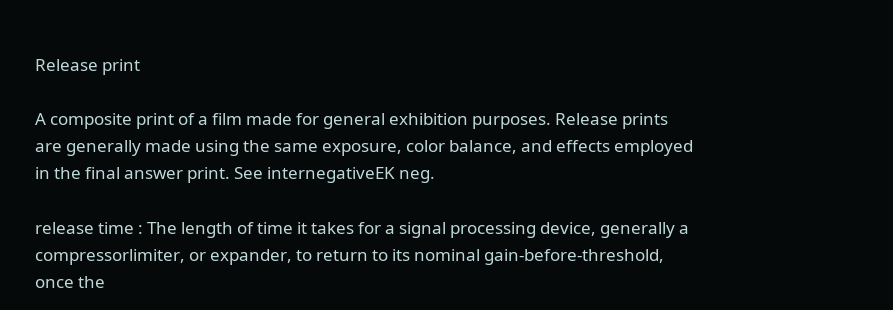Release print

A composite print of a film made for general exhibition purposes. Release prints are generally made using the same exposure, color balance, and effects employed in the final answer print. See internegativeEK neg.

release time : The length of time it takes for a signal processing device, generally a compressorlimiter, or expander, to return to its nominal gain-before-threshold, once the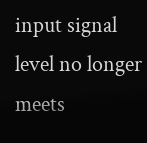input signal level no longer meets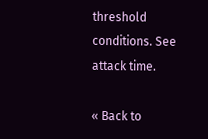threshold conditions. See attack time.

« Back to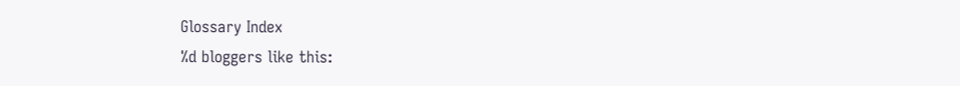Glossary Index
%d bloggers like this: